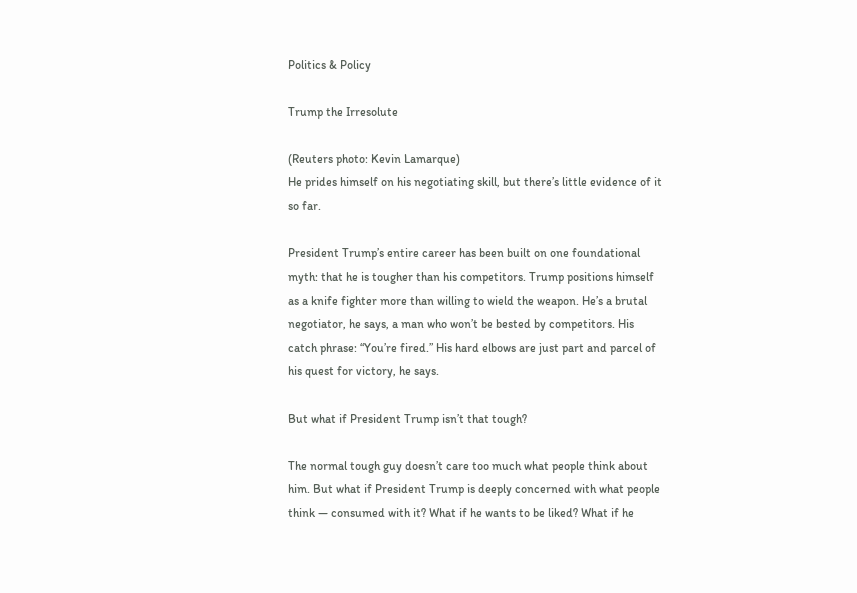Politics & Policy

Trump the Irresolute

(Reuters photo: Kevin Lamarque)
He prides himself on his negotiating skill, but there’s little evidence of it so far.

President Trump’s entire career has been built on one foundational myth: that he is tougher than his competitors. Trump positions himself as a knife fighter more than willing to wield the weapon. He’s a brutal negotiator, he says, a man who won’t be bested by competitors. His catch phrase: “You’re fired.” His hard elbows are just part and parcel of his quest for victory, he says.

But what if President Trump isn’t that tough?

The normal tough guy doesn’t care too much what people think about him. But what if President Trump is deeply concerned with what people think — consumed with it? What if he wants to be liked? What if he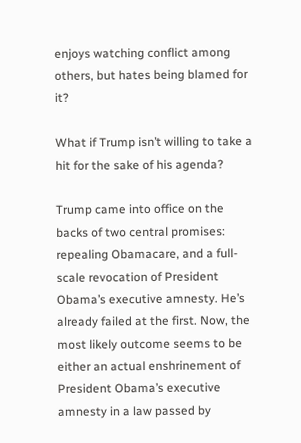enjoys watching conflict among others, but hates being blamed for it?

What if Trump isn’t willing to take a hit for the sake of his agenda?

Trump came into office on the backs of two central promises: repealing Obamacare, and a full-scale revocation of President Obama’s executive amnesty. He’s already failed at the first. Now, the most likely outcome seems to be either an actual enshrinement of President Obama’s executive amnesty in a law passed by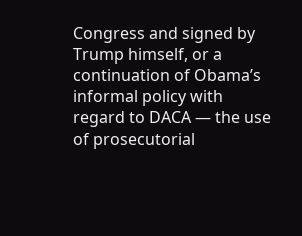Congress and signed by Trump himself, or a continuation of Obama’s informal policy with regard to DACA — the use of prosecutorial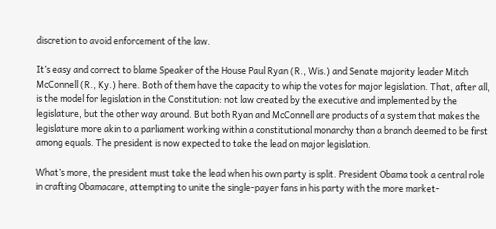discretion to avoid enforcement of the law.

It’s easy and correct to blame Speaker of the House Paul Ryan (R., Wis.) and Senate majority leader Mitch McConnell (R., Ky.) here. Both of them have the capacity to whip the votes for major legislation. That, after all, is the model for legislation in the Constitution: not law created by the executive and implemented by the legislature, but the other way around. But both Ryan and McConnell are products of a system that makes the legislature more akin to a parliament working within a constitutional monarchy than a branch deemed to be first among equals. The president is now expected to take the lead on major legislation.

What’s more, the president must take the lead when his own party is split. President Obama took a central role in crafting Obamacare, attempting to unite the single-payer fans in his party with the more market-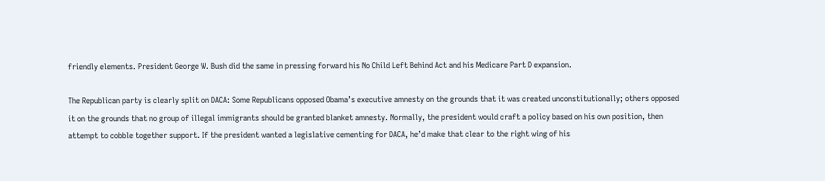friendly elements. President George W. Bush did the same in pressing forward his No Child Left Behind Act and his Medicare Part D expansion.

The Republican party is clearly split on DACA: Some Republicans opposed Obama’s executive amnesty on the grounds that it was created unconstitutionally; others opposed it on the grounds that no group of illegal immigrants should be granted blanket amnesty. Normally, the president would craft a policy based on his own position, then attempt to cobble together support. If the president wanted a legislative cementing for DACA, he’d make that clear to the right wing of his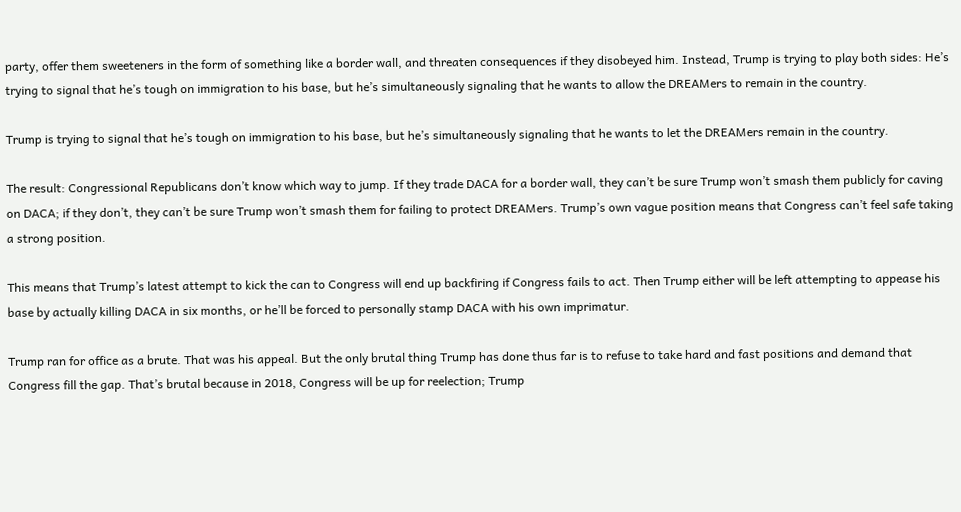party, offer them sweeteners in the form of something like a border wall, and threaten consequences if they disobeyed him. Instead, Trump is trying to play both sides: He’s trying to signal that he’s tough on immigration to his base, but he’s simultaneously signaling that he wants to allow the DREAMers to remain in the country.

Trump is trying to signal that he’s tough on immigration to his base, but he’s simultaneously signaling that he wants to let the DREAMers remain in the country.

The result: Congressional Republicans don’t know which way to jump. If they trade DACA for a border wall, they can’t be sure Trump won’t smash them publicly for caving on DACA; if they don’t, they can’t be sure Trump won’t smash them for failing to protect DREAMers. Trump’s own vague position means that Congress can’t feel safe taking a strong position.

This means that Trump’s latest attempt to kick the can to Congress will end up backfiring if Congress fails to act. Then Trump either will be left attempting to appease his base by actually killing DACA in six months, or he’ll be forced to personally stamp DACA with his own imprimatur.

Trump ran for office as a brute. That was his appeal. But the only brutal thing Trump has done thus far is to refuse to take hard and fast positions and demand that Congress fill the gap. That’s brutal because in 2018, Congress will be up for reelection; Trump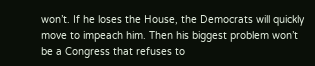won’t. If he loses the House, the Democrats will quickly move to impeach him. Then his biggest problem won’t be a Congress that refuses to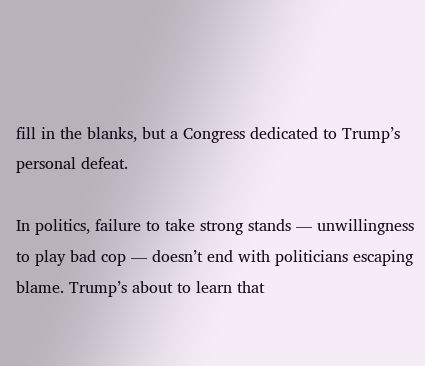fill in the blanks, but a Congress dedicated to Trump’s personal defeat.

In politics, failure to take strong stands — unwillingness to play bad cop — doesn’t end with politicians escaping blame. Trump’s about to learn that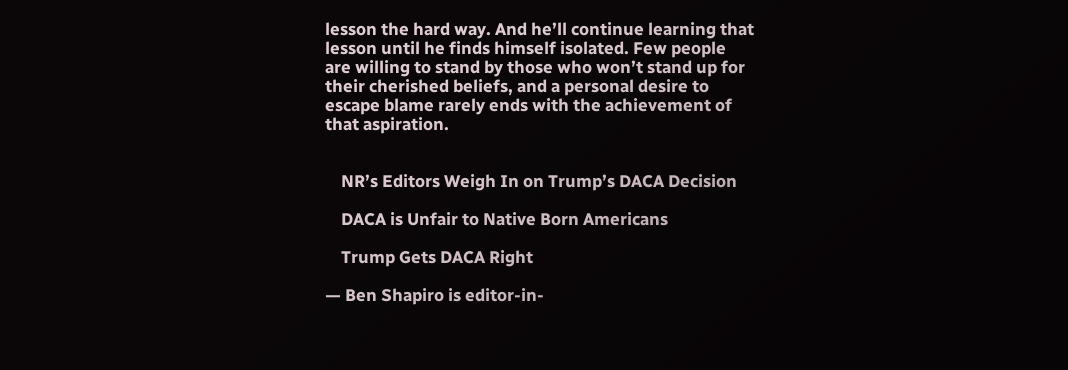lesson the hard way. And he’ll continue learning that lesson until he finds himself isolated. Few people are willing to stand by those who won’t stand up for their cherished beliefs, and a personal desire to escape blame rarely ends with the achievement of that aspiration.


    NR’s Editors Weigh In on Trump’s DACA Decision

    DACA is Unfair to Native Born Americans

    Trump Gets DACA Right

— Ben Shapiro is editor-in-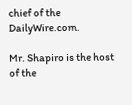chief of the DailyWire.com.

Mr. Shapiro is the host of the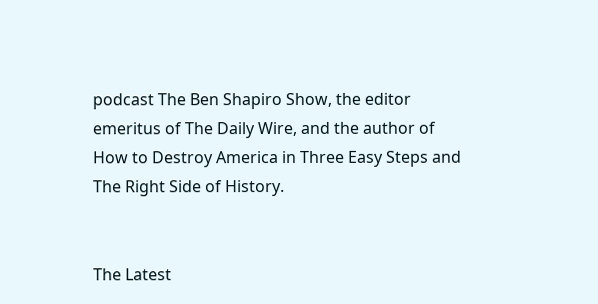podcast The Ben Shapiro Show, the editor emeritus of The Daily Wire, and the author of How to Destroy America in Three Easy Steps and The Right Side of History.


The Latest